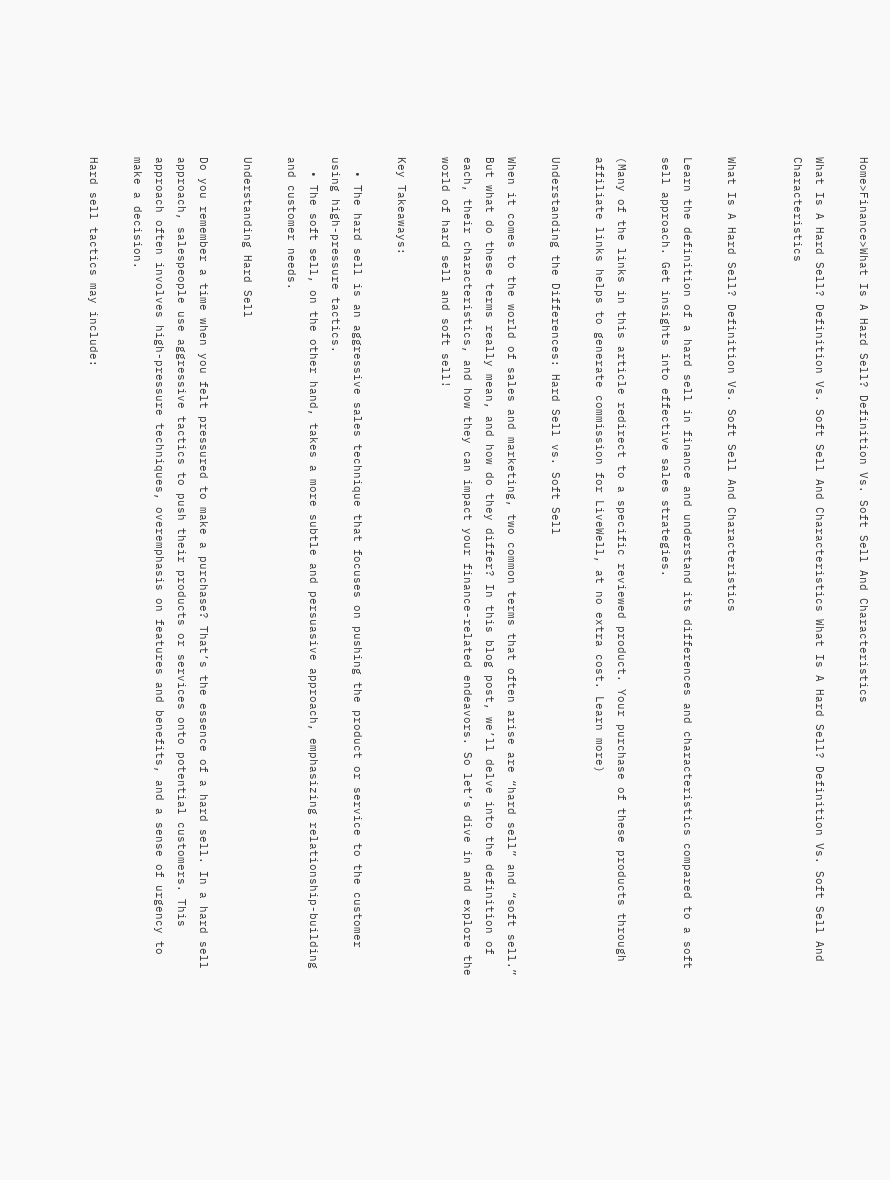Home>Finance>What Is A Hard Sell? Definition Vs. Soft Sell And Characteristics

What Is A Hard Sell? Definition Vs. Soft Sell And Characteristics What Is A Hard Sell? Definition Vs. Soft Sell And Characteristics


What Is A Hard Sell? Definition Vs. Soft Sell And Characteristics

Learn the definition of a hard sell in finance and understand its differences and characteristics compared to a soft sell approach. Get insights into effective sales strategies.

(Many of the links in this article redirect to a specific reviewed product. Your purchase of these products through affiliate links helps to generate commission for LiveWell, at no extra cost. Learn more)

Understanding the Differences: Hard Sell vs. Soft Sell

When it comes to the world of sales and marketing, two common terms that often arise are “hard sell” and “soft sell.” But what do these terms really mean, and how do they differ? In this blog post, we’ll delve into the definition of each, their characteristics, and how they can impact your finance-related endeavors. So let’s dive in and explore the world of hard sell and soft sell!

Key Takeaways:

  • The hard sell is an aggressive sales technique that focuses on pushing the product or service to the customer using high-pressure tactics.
  • The soft sell, on the other hand, takes a more subtle and persuasive approach, emphasizing relationship-building and customer needs.

Understanding Hard Sell

Do you remember a time when you felt pressured to make a purchase? That’s the essence of a hard sell. In a hard sell approach, salespeople use aggressive tactics to push their products or services onto potential customers. This approach often involves high-pressure techniques, overemphasis on features and benefits, and a sense of urgency to make a decision.

Hard sell tactics may include: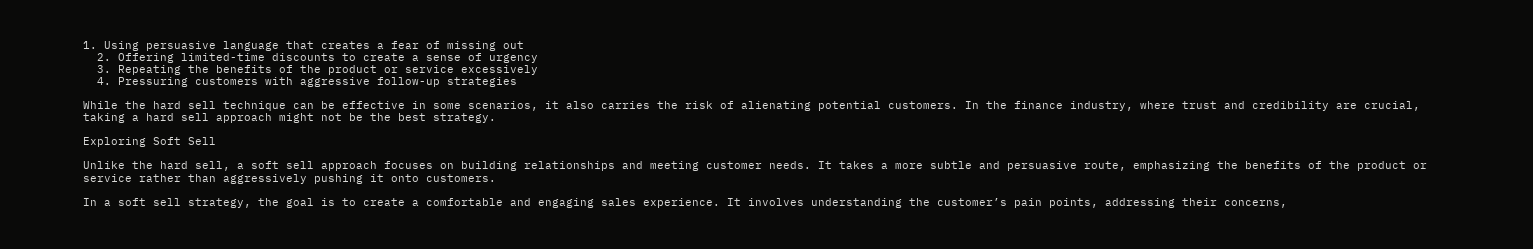1. Using persuasive language that creates a fear of missing out
  2. Offering limited-time discounts to create a sense of urgency
  3. Repeating the benefits of the product or service excessively
  4. Pressuring customers with aggressive follow-up strategies

While the hard sell technique can be effective in some scenarios, it also carries the risk of alienating potential customers. In the finance industry, where trust and credibility are crucial, taking a hard sell approach might not be the best strategy.

Exploring Soft Sell

Unlike the hard sell, a soft sell approach focuses on building relationships and meeting customer needs. It takes a more subtle and persuasive route, emphasizing the benefits of the product or service rather than aggressively pushing it onto customers.

In a soft sell strategy, the goal is to create a comfortable and engaging sales experience. It involves understanding the customer’s pain points, addressing their concerns,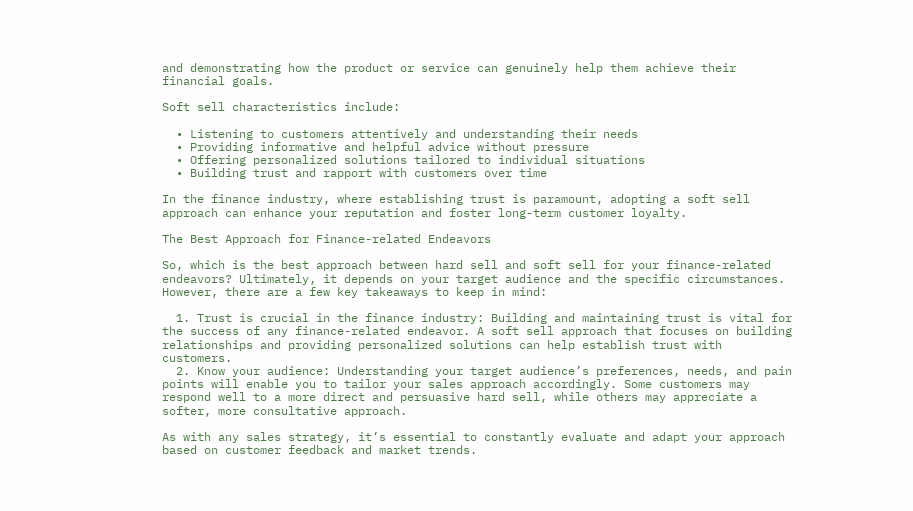and demonstrating how the product or service can genuinely help them achieve their financial goals.

Soft sell characteristics include:

  • Listening to customers attentively and understanding their needs
  • Providing informative and helpful advice without pressure
  • Offering personalized solutions tailored to individual situations
  • Building trust and rapport with customers over time

In the finance industry, where establishing trust is paramount, adopting a soft sell approach can enhance your reputation and foster long-term customer loyalty.

The Best Approach for Finance-related Endeavors

So, which is the best approach between hard sell and soft sell for your finance-related endeavors? Ultimately, it depends on your target audience and the specific circumstances. However, there are a few key takeaways to keep in mind:

  1. Trust is crucial in the finance industry: Building and maintaining trust is vital for the success of any finance-related endeavor. A soft sell approach that focuses on building relationships and providing personalized solutions can help establish trust with customers.
  2. Know your audience: Understanding your target audience’s preferences, needs, and pain points will enable you to tailor your sales approach accordingly. Some customers may respond well to a more direct and persuasive hard sell, while others may appreciate a softer, more consultative approach.

As with any sales strategy, it’s essential to constantly evaluate and adapt your approach based on customer feedback and market trends.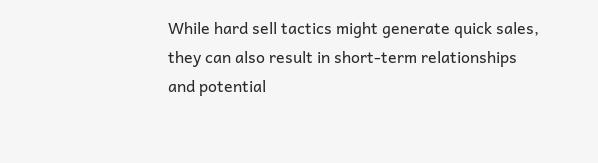While hard sell tactics might generate quick sales, they can also result in short-term relationships and potential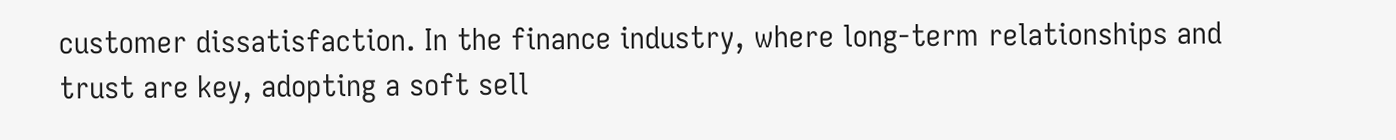customer dissatisfaction. In the finance industry, where long-term relationships and trust are key, adopting a soft sell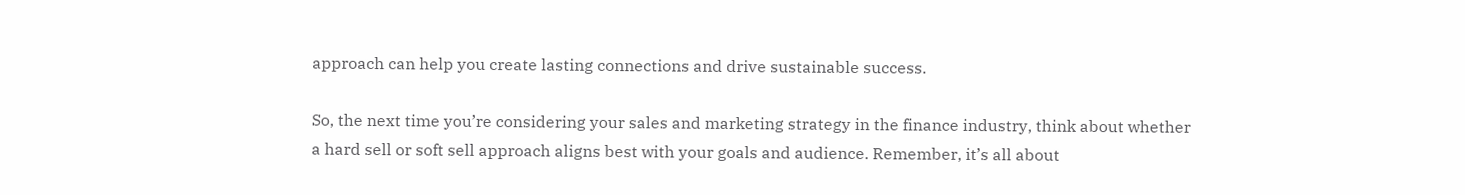approach can help you create lasting connections and drive sustainable success.

So, the next time you’re considering your sales and marketing strategy in the finance industry, think about whether a hard sell or soft sell approach aligns best with your goals and audience. Remember, it’s all about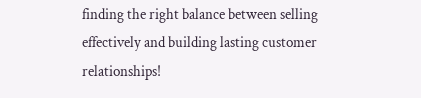finding the right balance between selling effectively and building lasting customer relationships!